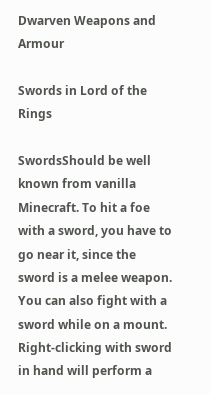Dwarven Weapons and Armour

Swords in Lord of the Rings

SwordsShould be well known from vanilla Minecraft. To hit a foe with a sword, you have to go near it, since the sword is a melee weapon. You can also fight with a sword while on a mount. Right-clicking with sword in hand will perform a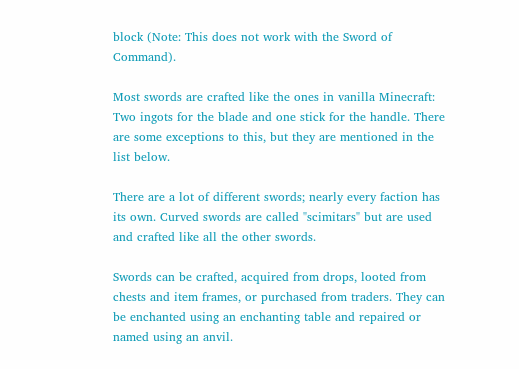block (Note: This does not work with the Sword of Command).

Most swords are crafted like the ones in vanilla Minecraft: Two ingots for the blade and one stick for the handle. There are some exceptions to this, but they are mentioned in the list below.

There are a lot of different swords; nearly every faction has its own. Curved swords are called "scimitars" but are used and crafted like all the other swords.

Swords can be crafted, acquired from drops, looted from chests and item frames, or purchased from traders. They can be enchanted using an enchanting table and repaired or named using an anvil.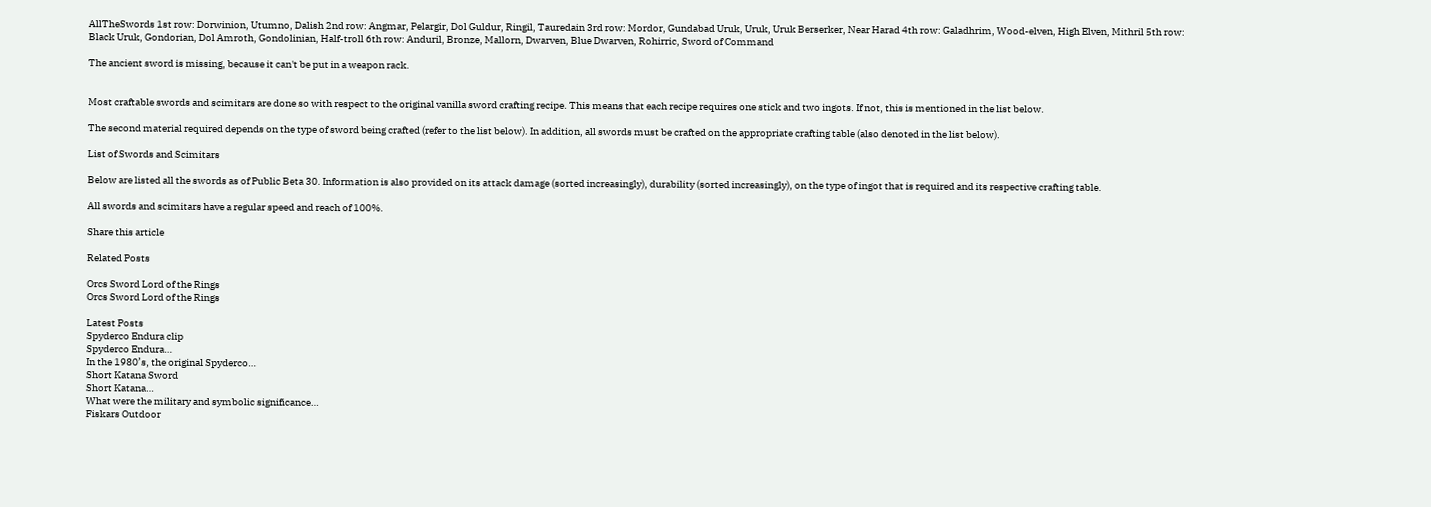AllTheSwords 1st row: Dorwinion, Utumno, Dalish 2nd row: Angmar, Pelargir, Dol Guldur, Ringil, Tauredain 3rd row: Mordor, Gundabad Uruk, Uruk, Uruk Berserker, Near Harad 4th row: Galadhrim, Wood-elven, High Elven, Mithril 5th row: Black Uruk, Gondorian, Dol Amroth, Gondolinian, Half-troll 6th row: Anduril, Bronze, Mallorn, Dwarven, Blue Dwarven, Rohirric, Sword of Command

The ancient sword is missing, because it can't be put in a weapon rack.


Most craftable swords and scimitars are done so with respect to the original vanilla sword crafting recipe. This means that each recipe requires one stick and two ingots. If not, this is mentioned in the list below.

The second material required depends on the type of sword being crafted (refer to the list below). In addition, all swords must be crafted on the appropriate crafting table (also denoted in the list below).

List of Swords and Scimitars

Below are listed all the swords as of Public Beta 30. Information is also provided on its attack damage (sorted increasingly), durability (sorted increasingly), on the type of ingot that is required and its respective crafting table.

All swords and scimitars have a regular speed and reach of 100%.

Share this article

Related Posts

Orcs Sword Lord of the Rings
Orcs Sword Lord of the Rings

Latest Posts
Spyderco Endura clip
Spyderco Endura…
In the 1980’s, the original Spyderco…
Short Katana Sword
Short Katana…
What were the military and symbolic significance…
Fiskars Outdoor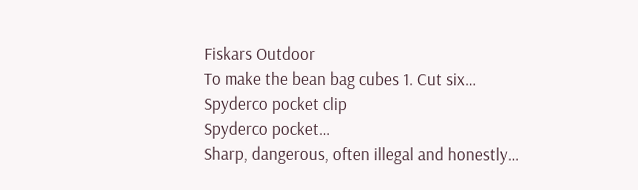Fiskars Outdoor
To make the bean bag cubes 1. Cut six…
Spyderco pocket clip
Spyderco pocket…
Sharp, dangerous, often illegal and honestly…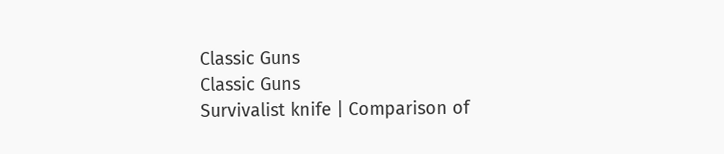Classic Guns
Classic Guns
Survivalist knife | Comparison of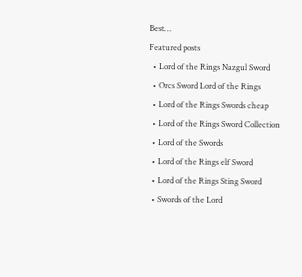Best…
Featured posts
  • Lord of the Rings Nazgul Sword
  • Orcs Sword Lord of the Rings
  • Lord of the Rings Swords cheap
  • Lord of the Rings Sword Collection
  • Lord of the Swords
  • Lord of the Rings elf Sword
  • Lord of the Rings Sting Sword
  • Swords of the Lord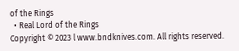of the Rings
  • Real Lord of the Rings
Copyright © 2023 l www.bndknives.com. All rights reserved.